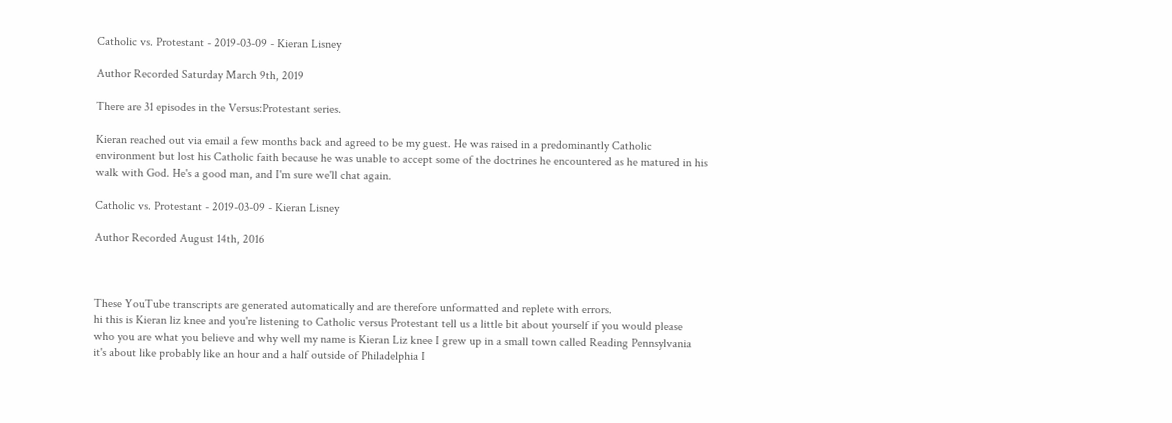Catholic vs. Protestant - 2019-03-09 - Kieran Lisney

Author Recorded Saturday March 9th, 2019

There are 31 episodes in the Versus:Protestant series.

Kieran reached out via email a few months back and agreed to be my guest. He was raised in a predominantly Catholic environment but lost his Catholic faith because he was unable to accept some of the doctrines he encountered as he matured in his walk with God. He's a good man, and I'm sure we'll chat again.

Catholic vs. Protestant - 2019-03-09 - Kieran Lisney

Author Recorded August 14th, 2016



These YouTube transcripts are generated automatically and are therefore unformatted and replete with errors.
hi this is Kieran liz knee and you're listening to Catholic versus Protestant tell us a little bit about yourself if you would please who you are what you believe and why well my name is Kieran Liz knee I grew up in a small town called Reading Pennsylvania it's about like probably like an hour and a half outside of Philadelphia I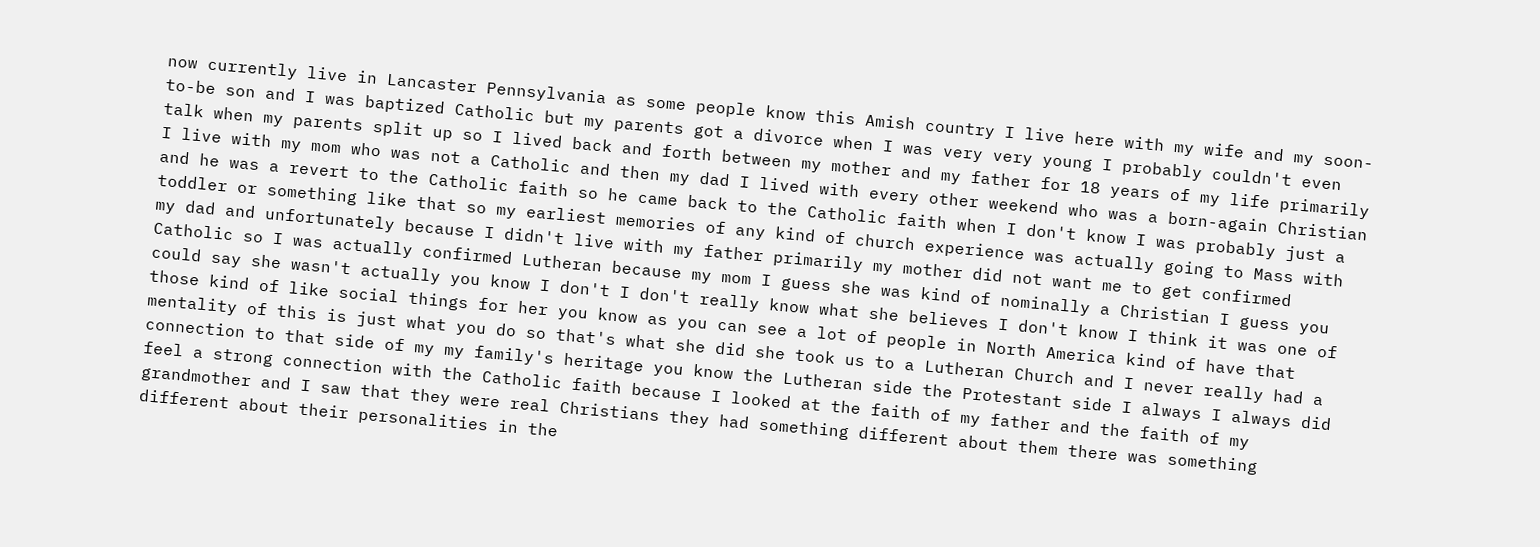now currently live in Lancaster Pennsylvania as some people know this Amish country I live here with my wife and my soon-to-be son and I was baptized Catholic but my parents got a divorce when I was very very young I probably couldn't even talk when my parents split up so I lived back and forth between my mother and my father for 18 years of my life primarily I live with my mom who was not a Catholic and then my dad I lived with every other weekend who was a born-again Christian and he was a revert to the Catholic faith so he came back to the Catholic faith when I don't know I was probably just a toddler or something like that so my earliest memories of any kind of church experience was actually going to Mass with my dad and unfortunately because I didn't live with my father primarily my mother did not want me to get confirmed Catholic so I was actually confirmed Lutheran because my mom I guess she was kind of nominally a Christian I guess you could say she wasn't actually you know I don't I don't really know what she believes I don't know I think it was one of those kind of like social things for her you know as you can see a lot of people in North America kind of have that mentality of this is just what you do so that's what she did she took us to a Lutheran Church and I never really had a connection to that side of my my family's heritage you know the Lutheran side the Protestant side I always I always did feel a strong connection with the Catholic faith because I looked at the faith of my father and the faith of my grandmother and I saw that they were real Christians they had something different about them there was something different about their personalities in the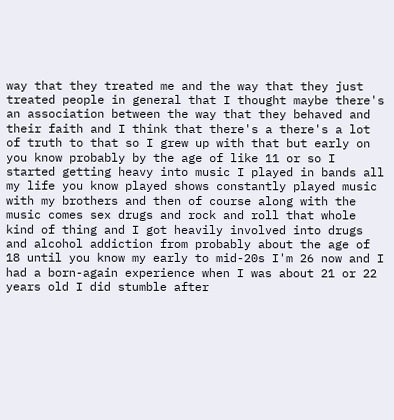way that they treated me and the way that they just treated people in general that I thought maybe there's an association between the way that they behaved and their faith and I think that there's a there's a lot of truth to that so I grew up with that but early on you know probably by the age of like 11 or so I started getting heavy into music I played in bands all my life you know played shows constantly played music with my brothers and then of course along with the music comes sex drugs and rock and roll that whole kind of thing and I got heavily involved into drugs and alcohol addiction from probably about the age of 18 until you know my early to mid-20s I'm 26 now and I had a born-again experience when I was about 21 or 22 years old I did stumble after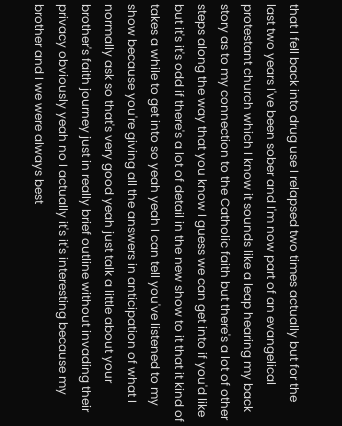that I fell back into drug use I relapsed two times actually but for the last two years I've been sober and I'm now part of an evangelical protestant church which I know it sounds like a leap hearing my back story as to my connection to the Catholic faith but there's a lot of other steps along the way that you know I guess we can get into if you'd like but it's it's odd if there's a lot of detail in the new show to it that it kind of takes a while to get into so yeah yeah I can tell you've listened to my show because you're giving all the answers in anticipation of what I normally ask so that's very good yeah just talk a little about your brother's faith journey just in really brief outline without invading their privacy obviously yeah no I actually it's it's interesting because my brother and I we were always best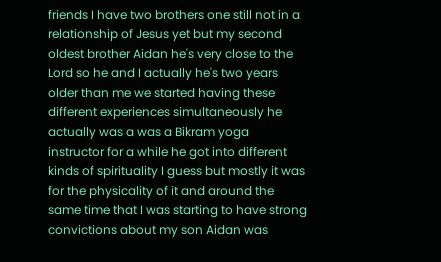friends I have two brothers one still not in a relationship of Jesus yet but my second oldest brother Aidan he's very close to the Lord so he and I actually he's two years older than me we started having these different experiences simultaneously he actually was a was a Bikram yoga instructor for a while he got into different kinds of spirituality I guess but mostly it was for the physicality of it and around the same time that I was starting to have strong convictions about my son Aidan was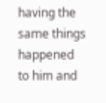having the same things happened to him and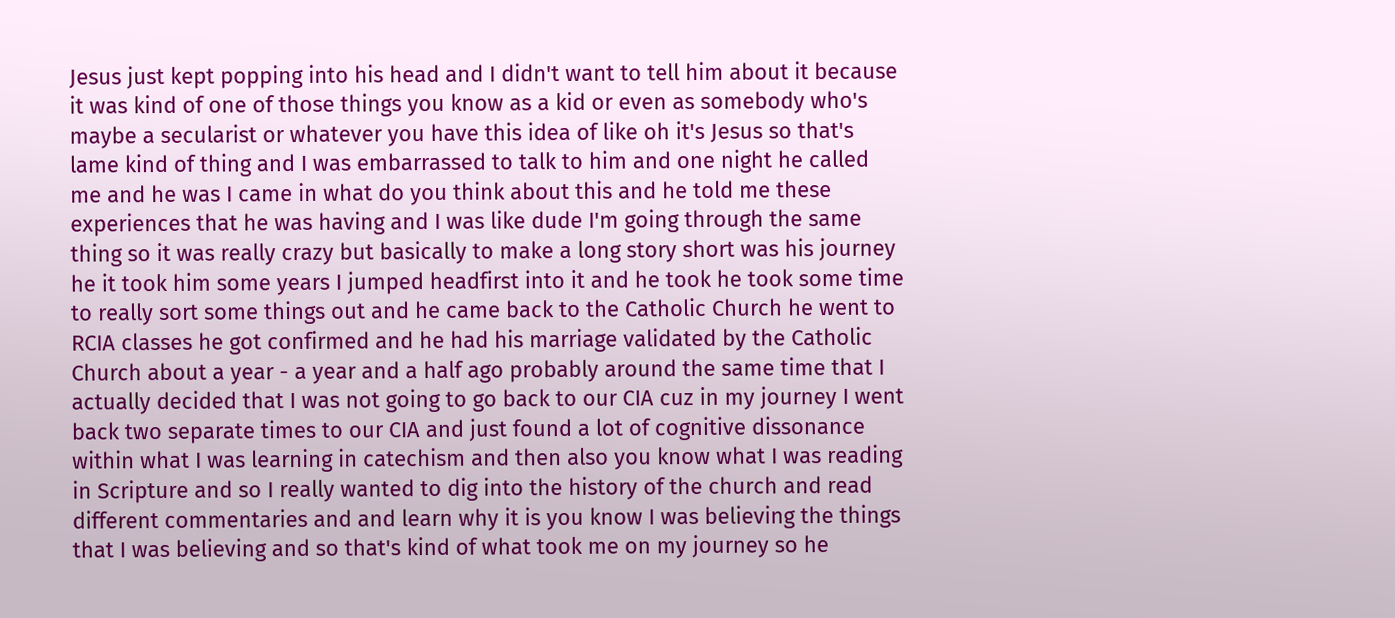Jesus just kept popping into his head and I didn't want to tell him about it because it was kind of one of those things you know as a kid or even as somebody who's maybe a secularist or whatever you have this idea of like oh it's Jesus so that's lame kind of thing and I was embarrassed to talk to him and one night he called me and he was I came in what do you think about this and he told me these experiences that he was having and I was like dude I'm going through the same thing so it was really crazy but basically to make a long story short was his journey he it took him some years I jumped headfirst into it and he took he took some time to really sort some things out and he came back to the Catholic Church he went to RCIA classes he got confirmed and he had his marriage validated by the Catholic Church about a year - a year and a half ago probably around the same time that I actually decided that I was not going to go back to our CIA cuz in my journey I went back two separate times to our CIA and just found a lot of cognitive dissonance within what I was learning in catechism and then also you know what I was reading in Scripture and so I really wanted to dig into the history of the church and read different commentaries and and learn why it is you know I was believing the things that I was believing and so that's kind of what took me on my journey so he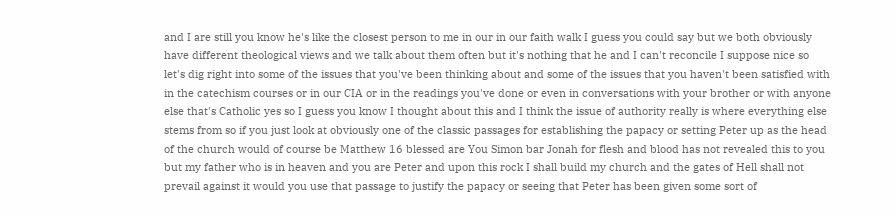and I are still you know he's like the closest person to me in our in our faith walk I guess you could say but we both obviously have different theological views and we talk about them often but it's nothing that he and I can't reconcile I suppose nice so let's dig right into some of the issues that you've been thinking about and some of the issues that you haven't been satisfied with in the catechism courses or in our CIA or in the readings you've done or even in conversations with your brother or with anyone else that's Catholic yes so I guess you know I thought about this and I think the issue of authority really is where everything else stems from so if you just look at obviously one of the classic passages for establishing the papacy or setting Peter up as the head of the church would of course be Matthew 16 blessed are You Simon bar Jonah for flesh and blood has not revealed this to you but my father who is in heaven and you are Peter and upon this rock I shall build my church and the gates of Hell shall not prevail against it would you use that passage to justify the papacy or seeing that Peter has been given some sort of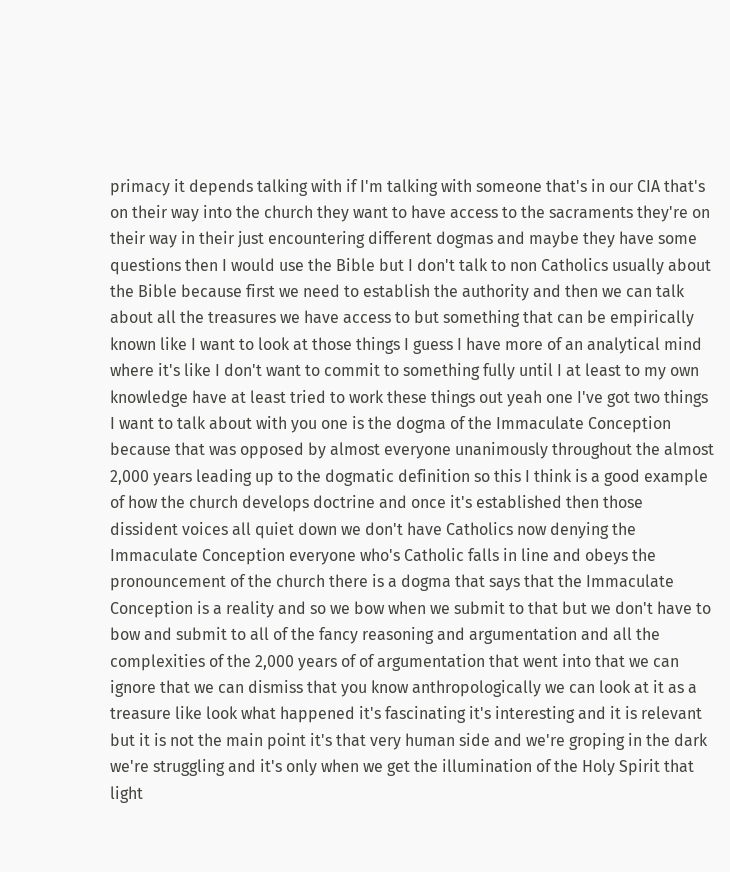primacy it depends talking with if I'm talking with someone that's in our CIA that's on their way into the church they want to have access to the sacraments they're on their way in their just encountering different dogmas and maybe they have some questions then I would use the Bible but I don't talk to non Catholics usually about the Bible because first we need to establish the authority and then we can talk about all the treasures we have access to but something that can be empirically known like I want to look at those things I guess I have more of an analytical mind where it's like I don't want to commit to something fully until I at least to my own knowledge have at least tried to work these things out yeah one I've got two things I want to talk about with you one is the dogma of the Immaculate Conception because that was opposed by almost everyone unanimously throughout the almost 2,000 years leading up to the dogmatic definition so this I think is a good example of how the church develops doctrine and once it's established then those dissident voices all quiet down we don't have Catholics now denying the Immaculate Conception everyone who's Catholic falls in line and obeys the pronouncement of the church there is a dogma that says that the Immaculate Conception is a reality and so we bow when we submit to that but we don't have to bow and submit to all of the fancy reasoning and argumentation and all the complexities of the 2,000 years of of argumentation that went into that we can ignore that we can dismiss that you know anthropologically we can look at it as a treasure like look what happened it's fascinating it's interesting and it is relevant but it is not the main point it's that very human side and we're groping in the dark we're struggling and it's only when we get the illumination of the Holy Spirit that light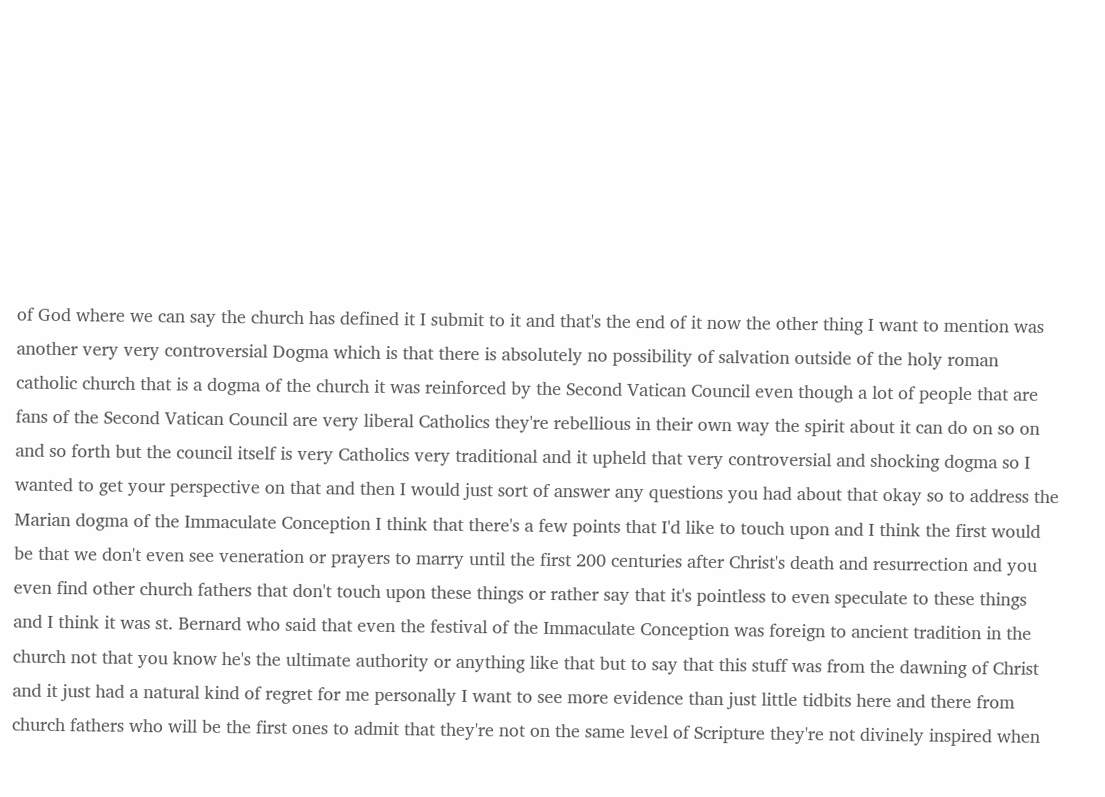of God where we can say the church has defined it I submit to it and that's the end of it now the other thing I want to mention was another very very controversial Dogma which is that there is absolutely no possibility of salvation outside of the holy roman catholic church that is a dogma of the church it was reinforced by the Second Vatican Council even though a lot of people that are fans of the Second Vatican Council are very liberal Catholics they're rebellious in their own way the spirit about it can do on so on and so forth but the council itself is very Catholics very traditional and it upheld that very controversial and shocking dogma so I wanted to get your perspective on that and then I would just sort of answer any questions you had about that okay so to address the Marian dogma of the Immaculate Conception I think that there's a few points that I'd like to touch upon and I think the first would be that we don't even see veneration or prayers to marry until the first 200 centuries after Christ's death and resurrection and you even find other church fathers that don't touch upon these things or rather say that it's pointless to even speculate to these things and I think it was st. Bernard who said that even the festival of the Immaculate Conception was foreign to ancient tradition in the church not that you know he's the ultimate authority or anything like that but to say that this stuff was from the dawning of Christ and it just had a natural kind of regret for me personally I want to see more evidence than just little tidbits here and there from church fathers who will be the first ones to admit that they're not on the same level of Scripture they're not divinely inspired when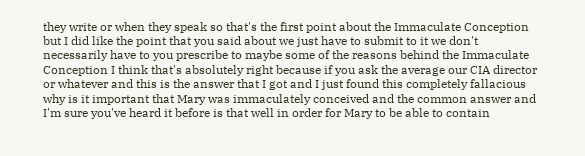they write or when they speak so that's the first point about the Immaculate Conception but I did like the point that you said about we just have to submit to it we don't necessarily have to you prescribe to maybe some of the reasons behind the Immaculate Conception I think that's absolutely right because if you ask the average our CIA director or whatever and this is the answer that I got and I just found this completely fallacious why is it important that Mary was immaculately conceived and the common answer and I'm sure you've heard it before is that well in order for Mary to be able to contain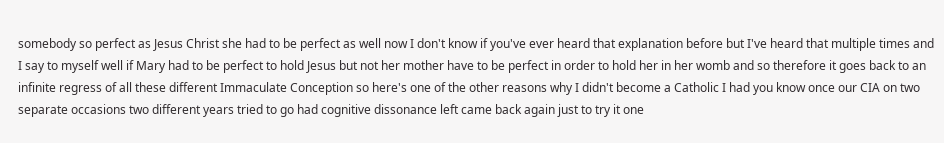somebody so perfect as Jesus Christ she had to be perfect as well now I don't know if you've ever heard that explanation before but I've heard that multiple times and I say to myself well if Mary had to be perfect to hold Jesus but not her mother have to be perfect in order to hold her in her womb and so therefore it goes back to an infinite regress of all these different Immaculate Conception so here's one of the other reasons why I didn't become a Catholic I had you know once our CIA on two separate occasions two different years tried to go had cognitive dissonance left came back again just to try it one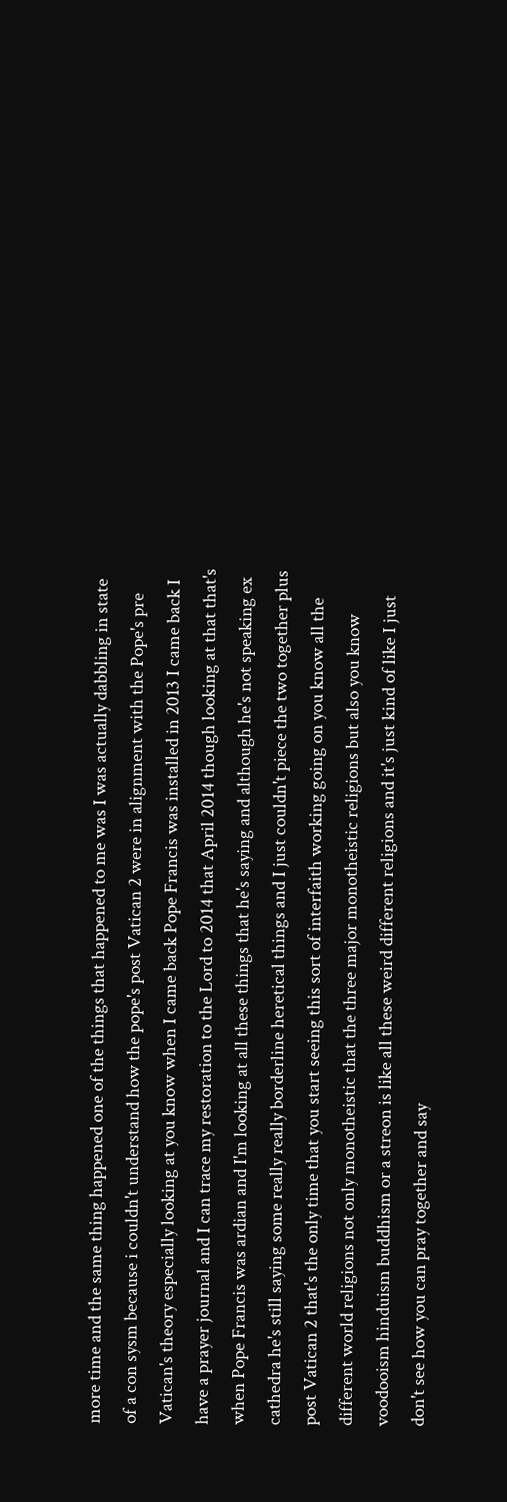more time and the same thing happened one of the things that happened to me was I was actually dabbling in state of a con sysm because i couldn't understand how the pope's post Vatican 2 were in alignment with the Pope's pre Vatican's theory especially looking at you know when I came back Pope Francis was installed in 2013 I came back I have a prayer journal and I can trace my restoration to the Lord to 2014 that April 2014 though looking at that that's when Pope Francis was ardian and I'm looking at all these things that he's saying and although he's not speaking ex cathedra he's still saying some really really borderline heretical things and I just couldn't piece the two together plus post Vatican 2 that's the only time that you start seeing this sort of interfaith working going on you know all the different world religions not only monotheistic that the three major monotheistic religions but also you know voodooism hinduism buddhism or a streon is like all these weird different religions and it's just kind of like I just don't see how you can pray together and say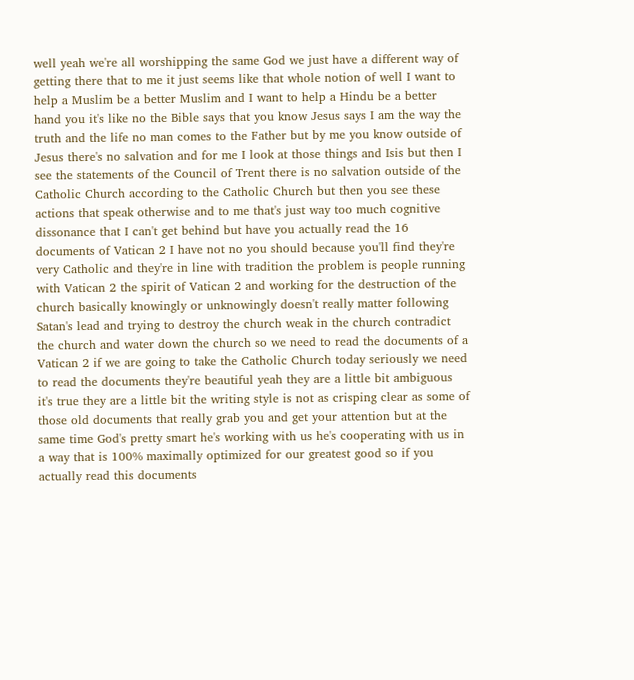well yeah we're all worshipping the same God we just have a different way of getting there that to me it just seems like that whole notion of well I want to help a Muslim be a better Muslim and I want to help a Hindu be a better hand you it's like no the Bible says that you know Jesus says I am the way the truth and the life no man comes to the Father but by me you know outside of Jesus there's no salvation and for me I look at those things and Isis but then I see the statements of the Council of Trent there is no salvation outside of the Catholic Church according to the Catholic Church but then you see these actions that speak otherwise and to me that's just way too much cognitive dissonance that I can't get behind but have you actually read the 16 documents of Vatican 2 I have not no you should because you'll find they're very Catholic and they're in line with tradition the problem is people running with Vatican 2 the spirit of Vatican 2 and working for the destruction of the church basically knowingly or unknowingly doesn't really matter following Satan's lead and trying to destroy the church weak in the church contradict the church and water down the church so we need to read the documents of a Vatican 2 if we are going to take the Catholic Church today seriously we need to read the documents they're beautiful yeah they are a little bit ambiguous it's true they are a little bit the writing style is not as crisping clear as some of those old documents that really grab you and get your attention but at the same time God's pretty smart he's working with us he's cooperating with us in a way that is 100% maximally optimized for our greatest good so if you actually read this documents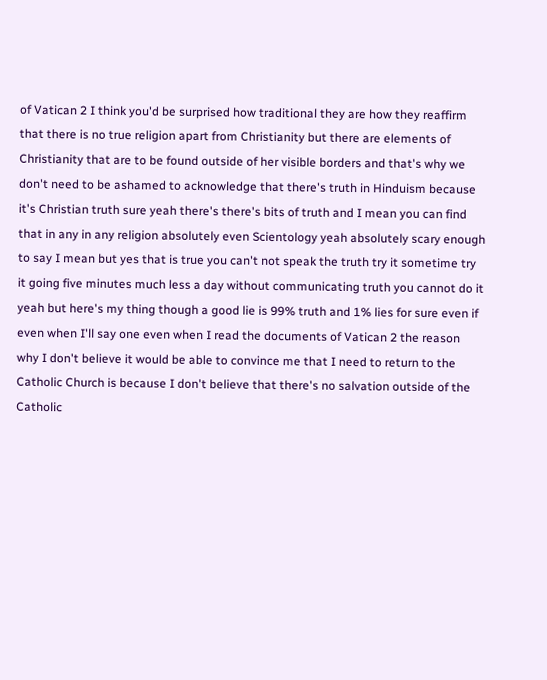of Vatican 2 I think you'd be surprised how traditional they are how they reaffirm that there is no true religion apart from Christianity but there are elements of Christianity that are to be found outside of her visible borders and that's why we don't need to be ashamed to acknowledge that there's truth in Hinduism because it's Christian truth sure yeah there's there's bits of truth and I mean you can find that in any in any religion absolutely even Scientology yeah absolutely scary enough to say I mean but yes that is true you can't not speak the truth try it sometime try it going five minutes much less a day without communicating truth you cannot do it yeah but here's my thing though a good lie is 99% truth and 1% lies for sure even if even when I'll say one even when I read the documents of Vatican 2 the reason why I don't believe it would be able to convince me that I need to return to the Catholic Church is because I don't believe that there's no salvation outside of the Catholic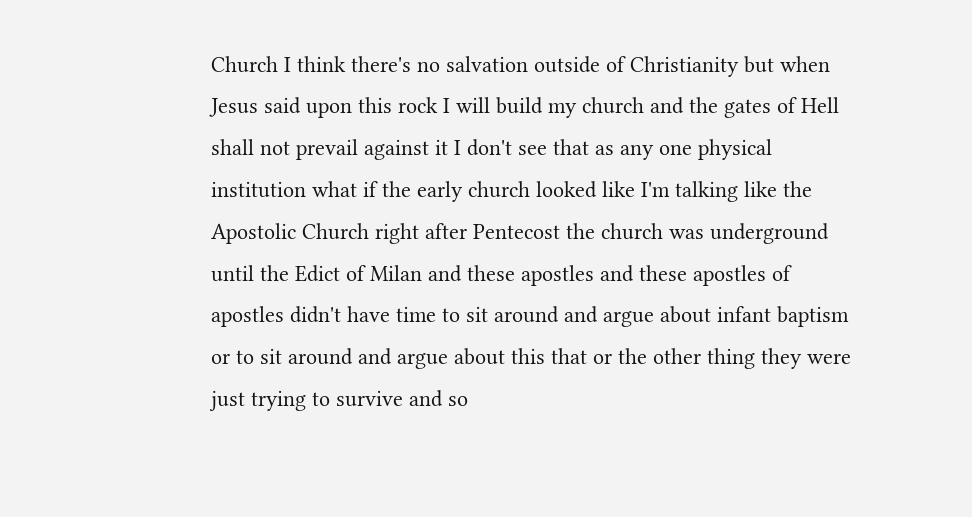Church I think there's no salvation outside of Christianity but when Jesus said upon this rock I will build my church and the gates of Hell shall not prevail against it I don't see that as any one physical institution what if the early church looked like I'm talking like the Apostolic Church right after Pentecost the church was underground until the Edict of Milan and these apostles and these apostles of apostles didn't have time to sit around and argue about infant baptism or to sit around and argue about this that or the other thing they were just trying to survive and so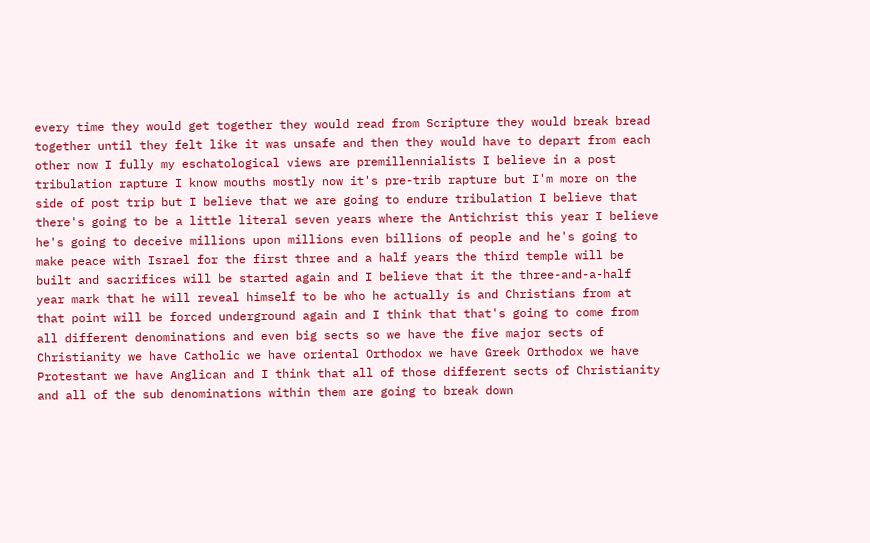every time they would get together they would read from Scripture they would break bread together until they felt like it was unsafe and then they would have to depart from each other now I fully my eschatological views are premillennialists I believe in a post tribulation rapture I know mouths mostly now it's pre-trib rapture but I'm more on the side of post trip but I believe that we are going to endure tribulation I believe that there's going to be a little literal seven years where the Antichrist this year I believe he's going to deceive millions upon millions even billions of people and he's going to make peace with Israel for the first three and a half years the third temple will be built and sacrifices will be started again and I believe that it the three-and-a-half year mark that he will reveal himself to be who he actually is and Christians from at that point will be forced underground again and I think that that's going to come from all different denominations and even big sects so we have the five major sects of Christianity we have Catholic we have oriental Orthodox we have Greek Orthodox we have Protestant we have Anglican and I think that all of those different sects of Christianity and all of the sub denominations within them are going to break down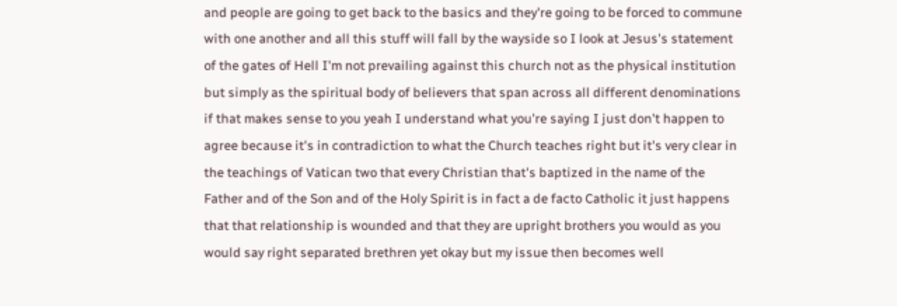and people are going to get back to the basics and they're going to be forced to commune with one another and all this stuff will fall by the wayside so I look at Jesus's statement of the gates of Hell I'm not prevailing against this church not as the physical institution but simply as the spiritual body of believers that span across all different denominations if that makes sense to you yeah I understand what you're saying I just don't happen to agree because it's in contradiction to what the Church teaches right but it's very clear in the teachings of Vatican two that every Christian that's baptized in the name of the Father and of the Son and of the Holy Spirit is in fact a de facto Catholic it just happens that that relationship is wounded and that they are upright brothers you would as you would say right separated brethren yet okay but my issue then becomes well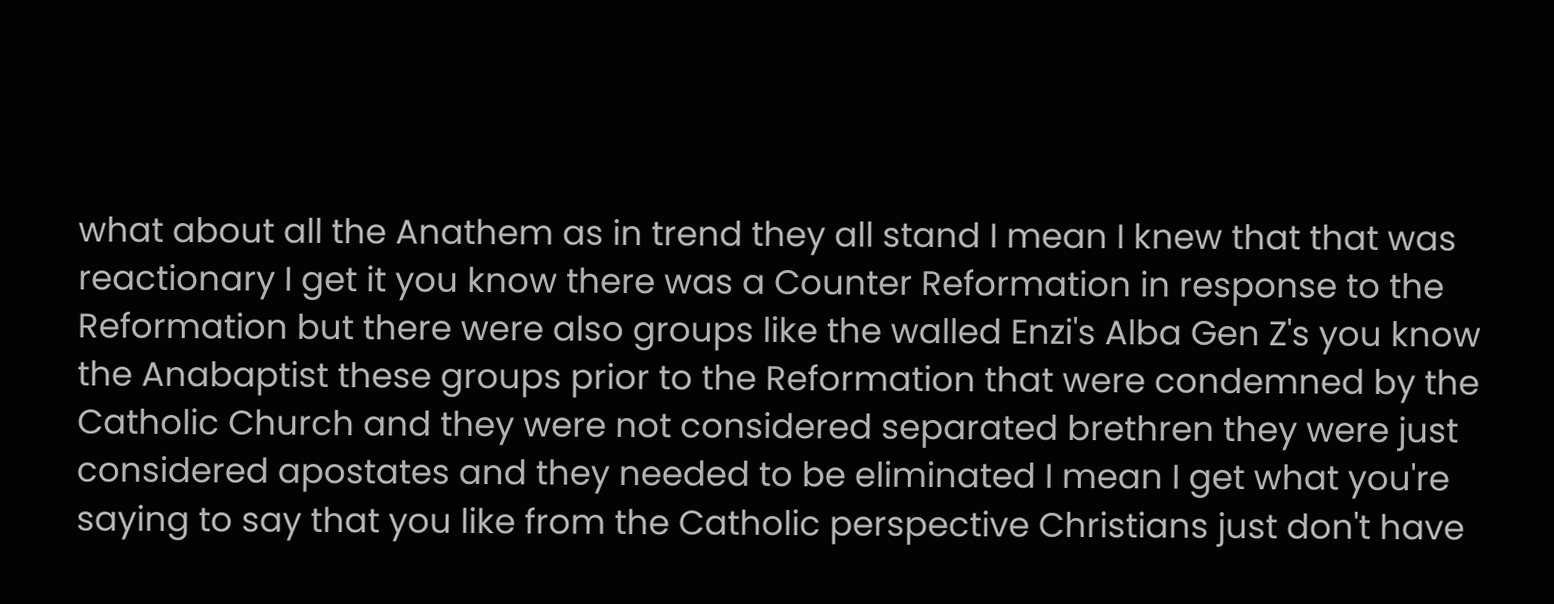what about all the Anathem as in trend they all stand I mean I knew that that was reactionary I get it you know there was a Counter Reformation in response to the Reformation but there were also groups like the walled Enzi's Alba Gen Z's you know the Anabaptist these groups prior to the Reformation that were condemned by the Catholic Church and they were not considered separated brethren they were just considered apostates and they needed to be eliminated I mean I get what you're saying to say that you like from the Catholic perspective Christians just don't have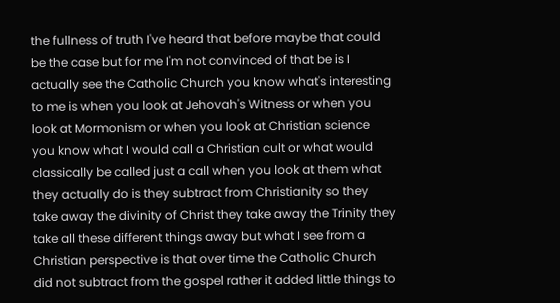the fullness of truth I've heard that before maybe that could be the case but for me I'm not convinced of that be is I actually see the Catholic Church you know what's interesting to me is when you look at Jehovah's Witness or when you look at Mormonism or when you look at Christian science you know what I would call a Christian cult or what would classically be called just a call when you look at them what they actually do is they subtract from Christianity so they take away the divinity of Christ they take away the Trinity they take all these different things away but what I see from a Christian perspective is that over time the Catholic Church did not subtract from the gospel rather it added little things to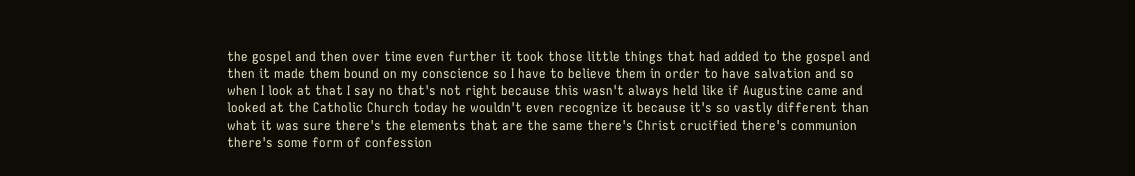the gospel and then over time even further it took those little things that had added to the gospel and then it made them bound on my conscience so I have to believe them in order to have salvation and so when I look at that I say no that's not right because this wasn't always held like if Augustine came and looked at the Catholic Church today he wouldn't even recognize it because it's so vastly different than what it was sure there's the elements that are the same there's Christ crucified there's communion there's some form of confession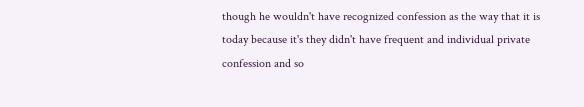though he wouldn't have recognized confession as the way that it is today because it's they didn't have frequent and individual private confession and so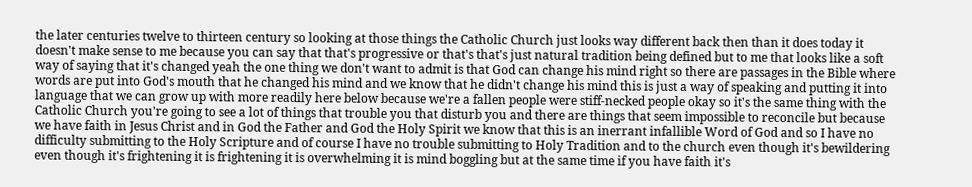the later centuries twelve to thirteen century so looking at those things the Catholic Church just looks way different back then than it does today it doesn't make sense to me because you can say that that's progressive or that's that's just natural tradition being defined but to me that looks like a soft way of saying that it's changed yeah the one thing we don't want to admit is that God can change his mind right so there are passages in the Bible where words are put into God's mouth that he changed his mind and we know that he didn't change his mind this is just a way of speaking and putting it into language that we can grow up with more readily here below because we're a fallen people were stiff-necked people okay so it's the same thing with the Catholic Church you're going to see a lot of things that trouble you that disturb you and there are things that seem impossible to reconcile but because we have faith in Jesus Christ and in God the Father and God the Holy Spirit we know that this is an inerrant infallible Word of God and so I have no difficulty submitting to the Holy Scripture and of course I have no trouble submitting to Holy Tradition and to the church even though it's bewildering even though it's frightening it is frightening it is overwhelming it is mind boggling but at the same time if you have faith it's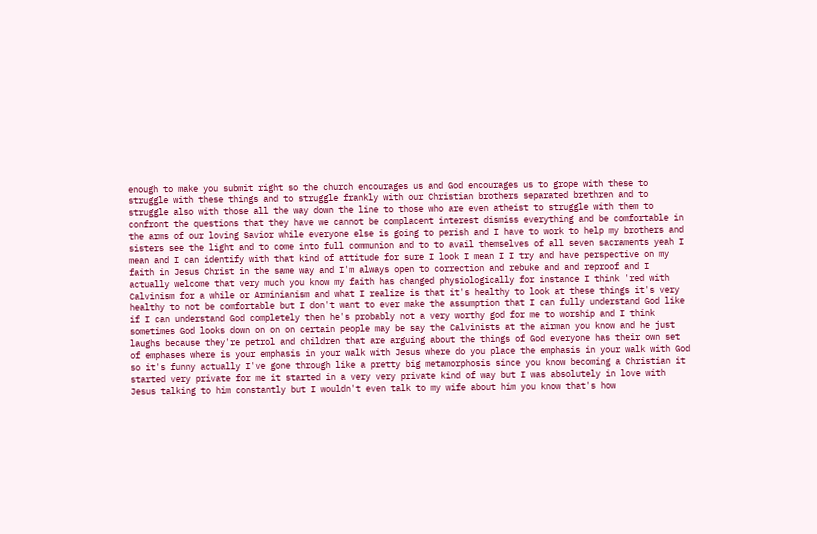enough to make you submit right so the church encourages us and God encourages us to grope with these to struggle with these things and to struggle frankly with our Christian brothers separated brethren and to struggle also with those all the way down the line to those who are even atheist to struggle with them to confront the questions that they have we cannot be complacent interest dismiss everything and be comfortable in the arms of our loving Savior while everyone else is going to perish and I have to work to help my brothers and sisters see the light and to come into full communion and to to avail themselves of all seven sacraments yeah I mean and I can identify with that kind of attitude for sure I look I mean I I try and have perspective on my faith in Jesus Christ in the same way and I'm always open to correction and rebuke and and reproof and I actually welcome that very much you know my faith has changed physiologically for instance I think 'red with Calvinism for a while or Arminianism and what I realize is that it's healthy to look at these things it's very healthy to not be comfortable but I don't want to ever make the assumption that I can fully understand God like if I can understand God completely then he's probably not a very worthy god for me to worship and I think sometimes God looks down on on on certain people may be say the Calvinists at the airman you know and he just laughs because they're petrol and children that are arguing about the things of God everyone has their own set of emphases where is your emphasis in your walk with Jesus where do you place the emphasis in your walk with God so it's funny actually I've gone through like a pretty big metamorphosis since you know becoming a Christian it started very private for me it started in a very very private kind of way but I was absolutely in love with Jesus talking to him constantly but I wouldn't even talk to my wife about him you know that's how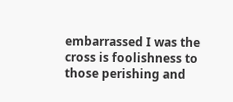embarrassed I was the cross is foolishness to those perishing and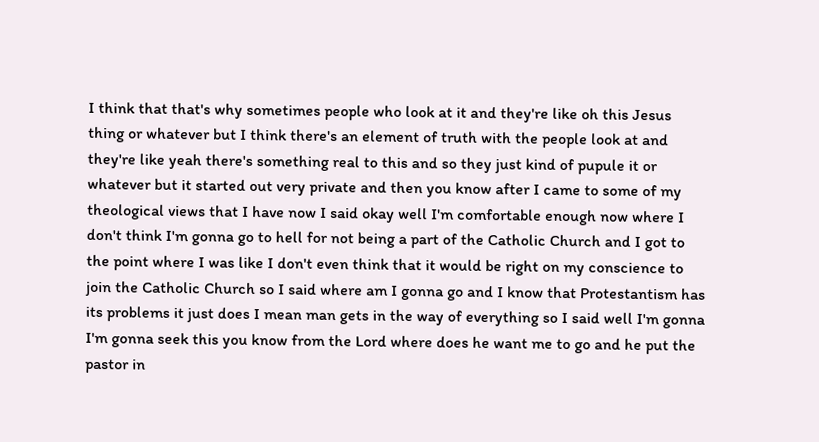I think that that's why sometimes people who look at it and they're like oh this Jesus thing or whatever but I think there's an element of truth with the people look at and they're like yeah there's something real to this and so they just kind of pupule it or whatever but it started out very private and then you know after I came to some of my theological views that I have now I said okay well I'm comfortable enough now where I don't think I'm gonna go to hell for not being a part of the Catholic Church and I got to the point where I was like I don't even think that it would be right on my conscience to join the Catholic Church so I said where am I gonna go and I know that Protestantism has its problems it just does I mean man gets in the way of everything so I said well I'm gonna I'm gonna seek this you know from the Lord where does he want me to go and he put the pastor in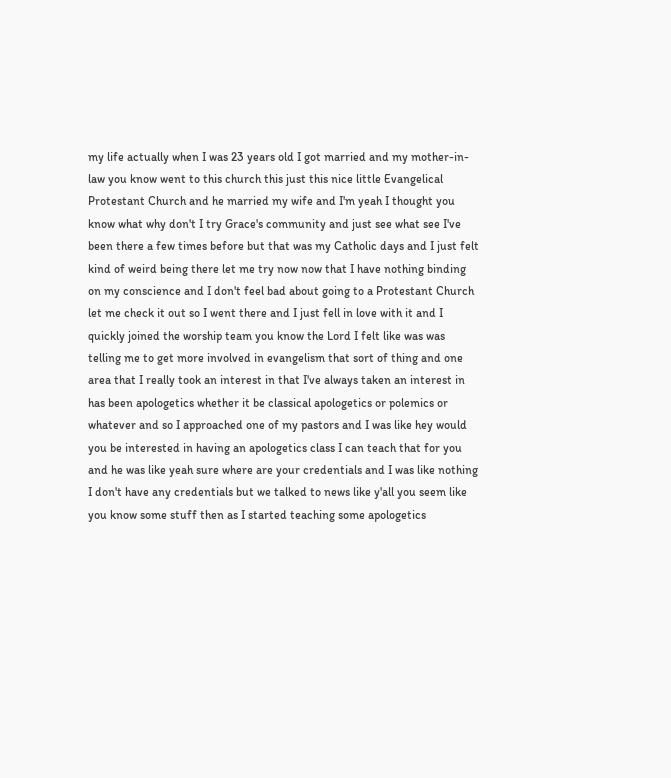my life actually when I was 23 years old I got married and my mother-in-law you know went to this church this just this nice little Evangelical Protestant Church and he married my wife and I'm yeah I thought you know what why don't I try Grace's community and just see what see I've been there a few times before but that was my Catholic days and I just felt kind of weird being there let me try now now that I have nothing binding on my conscience and I don't feel bad about going to a Protestant Church let me check it out so I went there and I just fell in love with it and I quickly joined the worship team you know the Lord I felt like was was telling me to get more involved in evangelism that sort of thing and one area that I really took an interest in that I've always taken an interest in has been apologetics whether it be classical apologetics or polemics or whatever and so I approached one of my pastors and I was like hey would you be interested in having an apologetics class I can teach that for you and he was like yeah sure where are your credentials and I was like nothing I don't have any credentials but we talked to news like y'all you seem like you know some stuff then as I started teaching some apologetics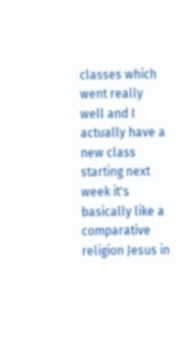classes which went really well and I actually have a new class starting next week it's basically like a comparative religion Jesus in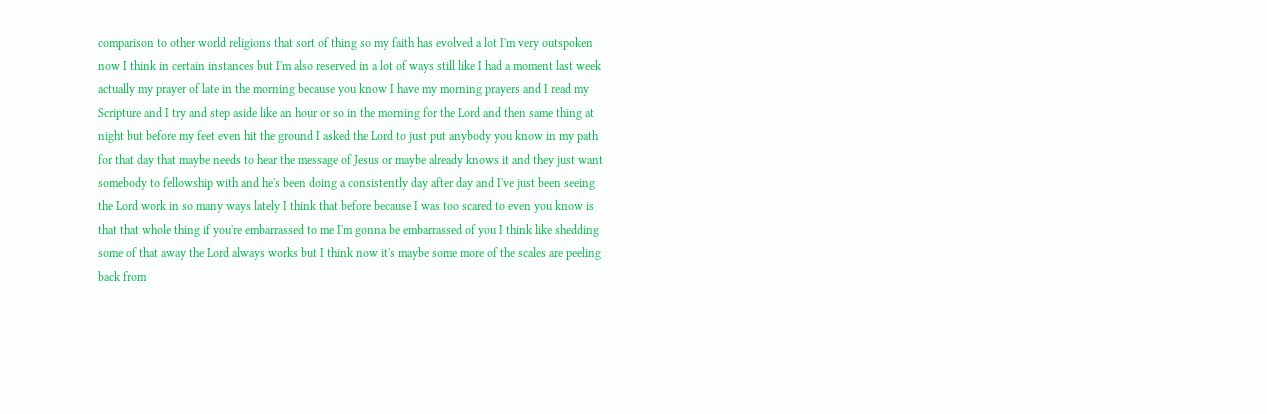comparison to other world religions that sort of thing so my faith has evolved a lot I'm very outspoken now I think in certain instances but I'm also reserved in a lot of ways still like I had a moment last week actually my prayer of late in the morning because you know I have my morning prayers and I read my Scripture and I try and step aside like an hour or so in the morning for the Lord and then same thing at night but before my feet even hit the ground I asked the Lord to just put anybody you know in my path for that day that maybe needs to hear the message of Jesus or maybe already knows it and they just want somebody to fellowship with and he's been doing a consistently day after day and I've just been seeing the Lord work in so many ways lately I think that before because I was too scared to even you know is that that whole thing if you're embarrassed to me I'm gonna be embarrassed of you I think like shedding some of that away the Lord always works but I think now it's maybe some more of the scales are peeling back from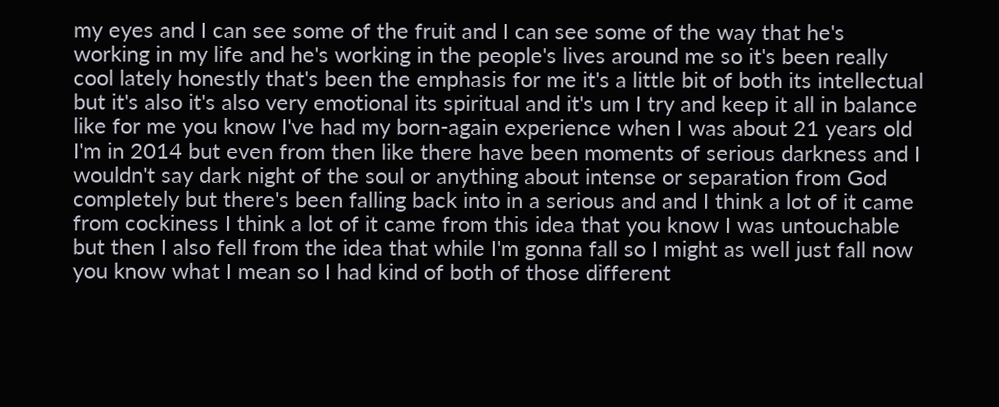my eyes and I can see some of the fruit and I can see some of the way that he's working in my life and he's working in the people's lives around me so it's been really cool lately honestly that's been the emphasis for me it's a little bit of both its intellectual but it's also it's also very emotional its spiritual and it's um I try and keep it all in balance like for me you know I've had my born-again experience when I was about 21 years old I'm in 2014 but even from then like there have been moments of serious darkness and I wouldn't say dark night of the soul or anything about intense or separation from God completely but there's been falling back into in a serious and and I think a lot of it came from cockiness I think a lot of it came from this idea that you know I was untouchable but then I also fell from the idea that while I'm gonna fall so I might as well just fall now you know what I mean so I had kind of both of those different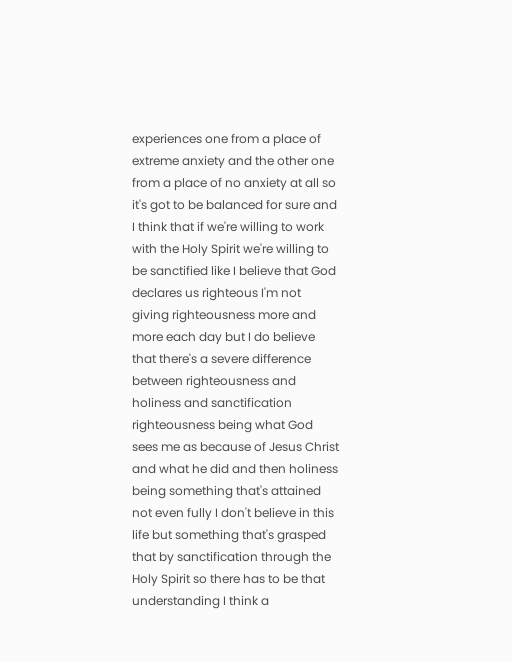experiences one from a place of extreme anxiety and the other one from a place of no anxiety at all so it's got to be balanced for sure and I think that if we're willing to work with the Holy Spirit we're willing to be sanctified like I believe that God declares us righteous I'm not giving righteousness more and more each day but I do believe that there's a severe difference between righteousness and holiness and sanctification righteousness being what God sees me as because of Jesus Christ and what he did and then holiness being something that's attained not even fully I don't believe in this life but something that's grasped that by sanctification through the Holy Spirit so there has to be that understanding I think a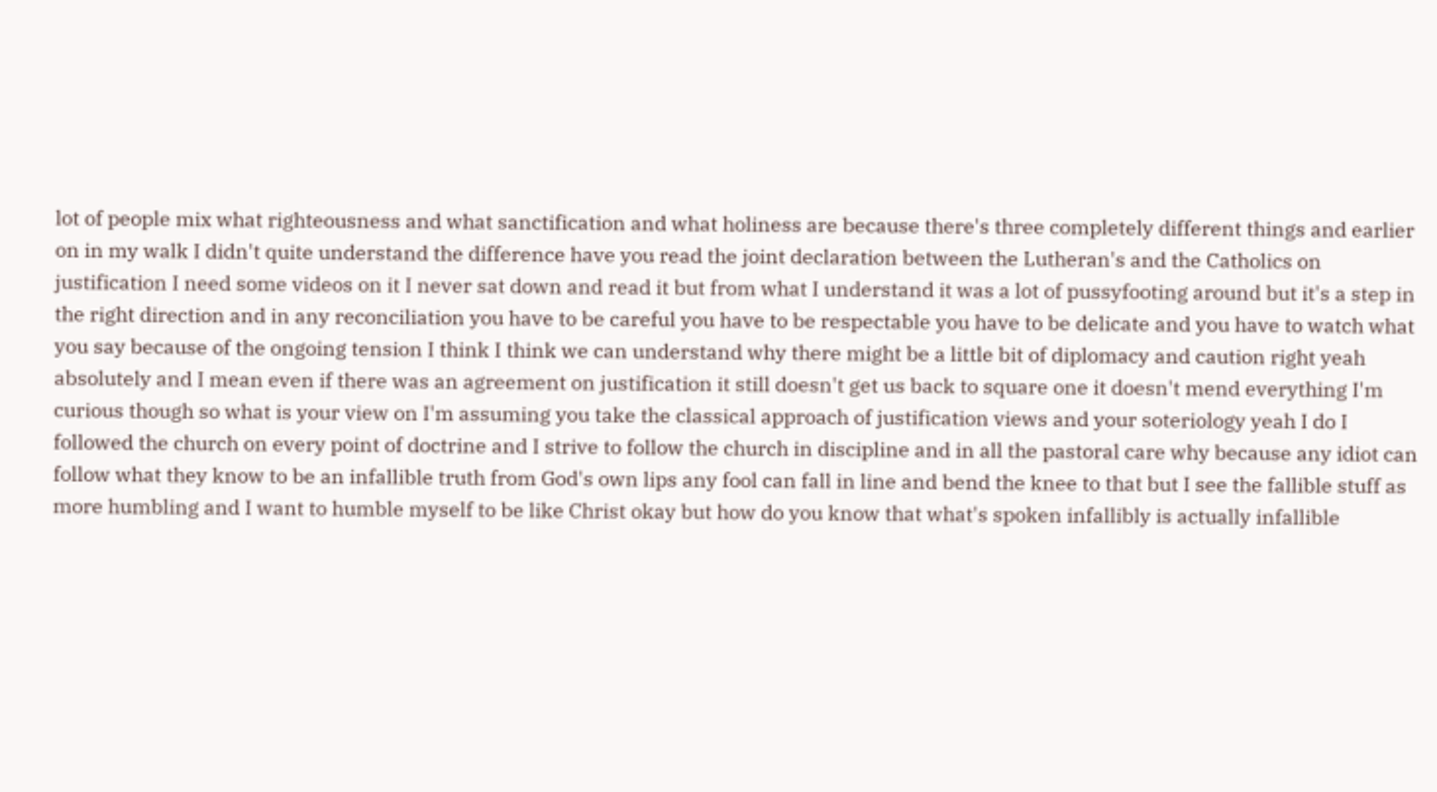lot of people mix what righteousness and what sanctification and what holiness are because there's three completely different things and earlier on in my walk I didn't quite understand the difference have you read the joint declaration between the Lutheran's and the Catholics on justification I need some videos on it I never sat down and read it but from what I understand it was a lot of pussyfooting around but it's a step in the right direction and in any reconciliation you have to be careful you have to be respectable you have to be delicate and you have to watch what you say because of the ongoing tension I think I think we can understand why there might be a little bit of diplomacy and caution right yeah absolutely and I mean even if there was an agreement on justification it still doesn't get us back to square one it doesn't mend everything I'm curious though so what is your view on I'm assuming you take the classical approach of justification views and your soteriology yeah I do I followed the church on every point of doctrine and I strive to follow the church in discipline and in all the pastoral care why because any idiot can follow what they know to be an infallible truth from God's own lips any fool can fall in line and bend the knee to that but I see the fallible stuff as more humbling and I want to humble myself to be like Christ okay but how do you know that what's spoken infallibly is actually infallible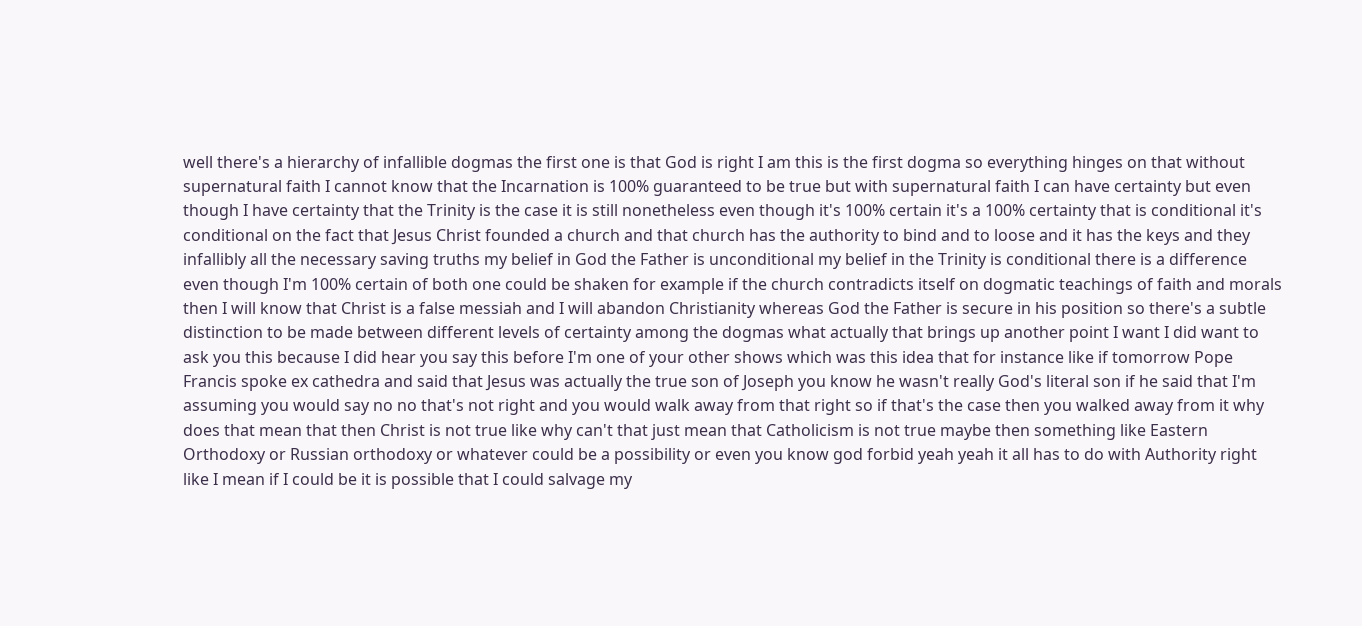well there's a hierarchy of infallible dogmas the first one is that God is right I am this is the first dogma so everything hinges on that without supernatural faith I cannot know that the Incarnation is 100% guaranteed to be true but with supernatural faith I can have certainty but even though I have certainty that the Trinity is the case it is still nonetheless even though it's 100% certain it's a 100% certainty that is conditional it's conditional on the fact that Jesus Christ founded a church and that church has the authority to bind and to loose and it has the keys and they infallibly all the necessary saving truths my belief in God the Father is unconditional my belief in the Trinity is conditional there is a difference even though I'm 100% certain of both one could be shaken for example if the church contradicts itself on dogmatic teachings of faith and morals then I will know that Christ is a false messiah and I will abandon Christianity whereas God the Father is secure in his position so there's a subtle distinction to be made between different levels of certainty among the dogmas what actually that brings up another point I want I did want to ask you this because I did hear you say this before I'm one of your other shows which was this idea that for instance like if tomorrow Pope Francis spoke ex cathedra and said that Jesus was actually the true son of Joseph you know he wasn't really God's literal son if he said that I'm assuming you would say no no that's not right and you would walk away from that right so if that's the case then you walked away from it why does that mean that then Christ is not true like why can't that just mean that Catholicism is not true maybe then something like Eastern Orthodoxy or Russian orthodoxy or whatever could be a possibility or even you know god forbid yeah yeah it all has to do with Authority right like I mean if I could be it is possible that I could salvage my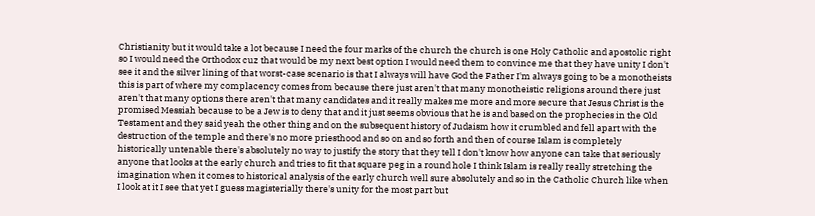Christianity but it would take a lot because I need the four marks of the church the church is one Holy Catholic and apostolic right so I would need the Orthodox cuz that would be my next best option I would need them to convince me that they have unity I don't see it and the silver lining of that worst-case scenario is that I always will have God the Father I'm always going to be a monotheists this is part of where my complacency comes from because there just aren't that many monotheistic religions around there just aren't that many options there aren't that many candidates and it really makes me more and more secure that Jesus Christ is the promised Messiah because to be a Jew is to deny that and it just seems obvious that he is and based on the prophecies in the Old Testament and they said yeah the other thing and on the subsequent history of Judaism how it crumbled and fell apart with the destruction of the temple and there's no more priesthood and so on and so forth and then of course Islam is completely historically untenable there's absolutely no way to justify the story that they tell I don't know how anyone can take that seriously anyone that looks at the early church and tries to fit that square peg in a round hole I think Islam is really really stretching the imagination when it comes to historical analysis of the early church well sure absolutely and so in the Catholic Church like when I look at it I see that yet I guess magisterially there's unity for the most part but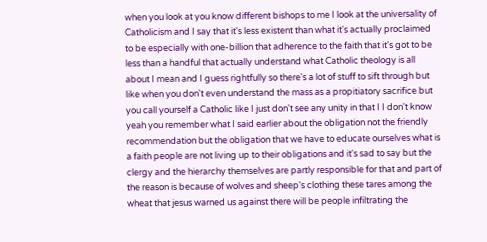when you look at you know different bishops to me I look at the universality of Catholicism and I say that it's less existent than what it's actually proclaimed to be especially with one-billion that adherence to the faith that it's got to be less than a handful that actually understand what Catholic theology is all about I mean and I guess rightfully so there's a lot of stuff to sift through but like when you don't even understand the mass as a propitiatory sacrifice but you call yourself a Catholic like I just don't see any unity in that I I don't know yeah you remember what I said earlier about the obligation not the friendly recommendation but the obligation that we have to educate ourselves what is a faith people are not living up to their obligations and it's sad to say but the clergy and the hierarchy themselves are partly responsible for that and part of the reason is because of wolves and sheep's clothing these tares among the wheat that jesus warned us against there will be people infiltrating the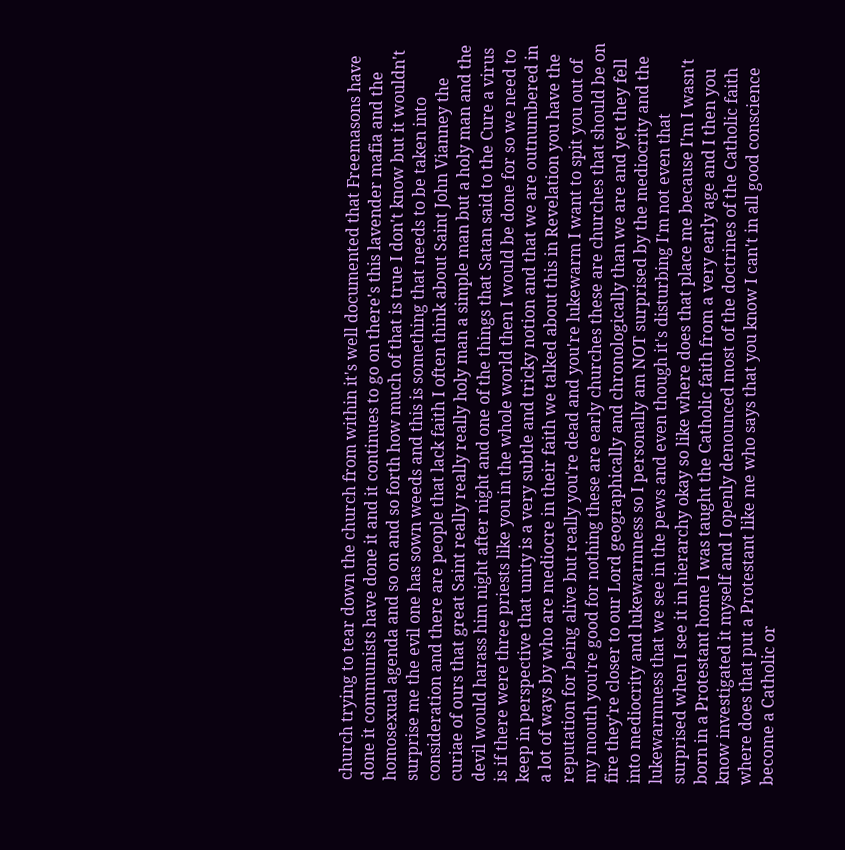church trying to tear down the church from within it's well documented that Freemasons have done it communists have done it and it continues to go on there's this lavender mafia and the homosexual agenda and so on and so forth how much of that is true I don't know but it wouldn't surprise me the evil one has sown weeds and this is something that needs to be taken into consideration and there are people that lack faith I often think about Saint John Vianney the curiae of ours that great Saint really really really holy man a simple man but a holy man and the devil would harass him night after night and one of the things that Satan said to the Cure a virus is if there were three priests like you in the whole world then I would be done for so we need to keep in perspective that unity is a very subtle and tricky notion and that we are outnumbered in a lot of ways by who are mediocre in their faith we talked about this in Revelation you have the reputation for being alive but really you're dead and you're lukewarm I want to spit you out of my mouth you're good for nothing these are early churches these are churches that should be on fire they're closer to our Lord geographically and chronologically than we are and yet they fell into mediocrity and lukewarmness so I personally am NOT surprised by the mediocrity and the lukewarmness that we see in the pews and even though it's disturbing I'm not even that surprised when I see it in hierarchy okay so like where does that place me because I'm I wasn't born in a Protestant home I was taught the Catholic faith from a very early age and I then you know investigated it myself and I openly denounced most of the doctrines of the Catholic faith where does that put a Protestant like me who says that you know I can't in all good conscience become a Catholic or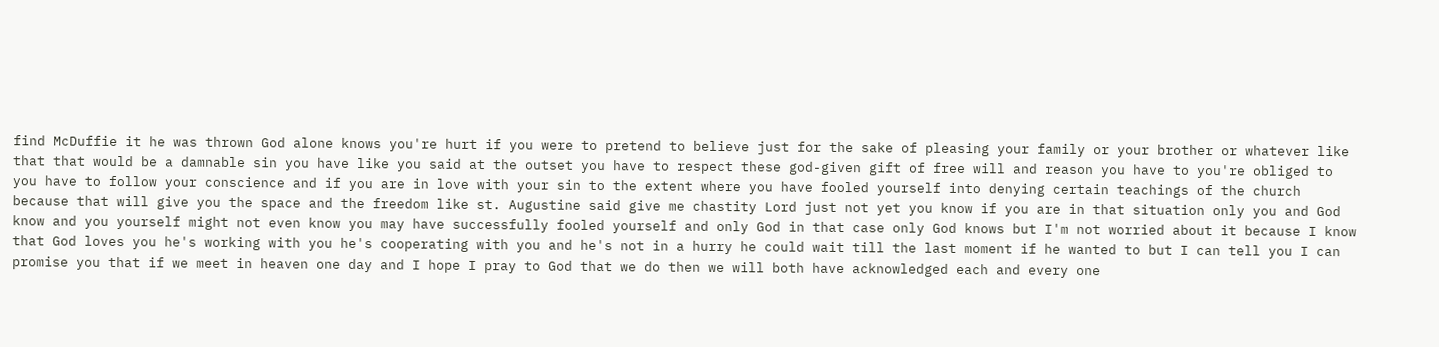find McDuffie it he was thrown God alone knows you're hurt if you were to pretend to believe just for the sake of pleasing your family or your brother or whatever like that that would be a damnable sin you have like you said at the outset you have to respect these god-given gift of free will and reason you have to you're obliged to you have to follow your conscience and if you are in love with your sin to the extent where you have fooled yourself into denying certain teachings of the church because that will give you the space and the freedom like st. Augustine said give me chastity Lord just not yet you know if you are in that situation only you and God know and you yourself might not even know you may have successfully fooled yourself and only God in that case only God knows but I'm not worried about it because I know that God loves you he's working with you he's cooperating with you and he's not in a hurry he could wait till the last moment if he wanted to but I can tell you I can promise you that if we meet in heaven one day and I hope I pray to God that we do then we will both have acknowledged each and every one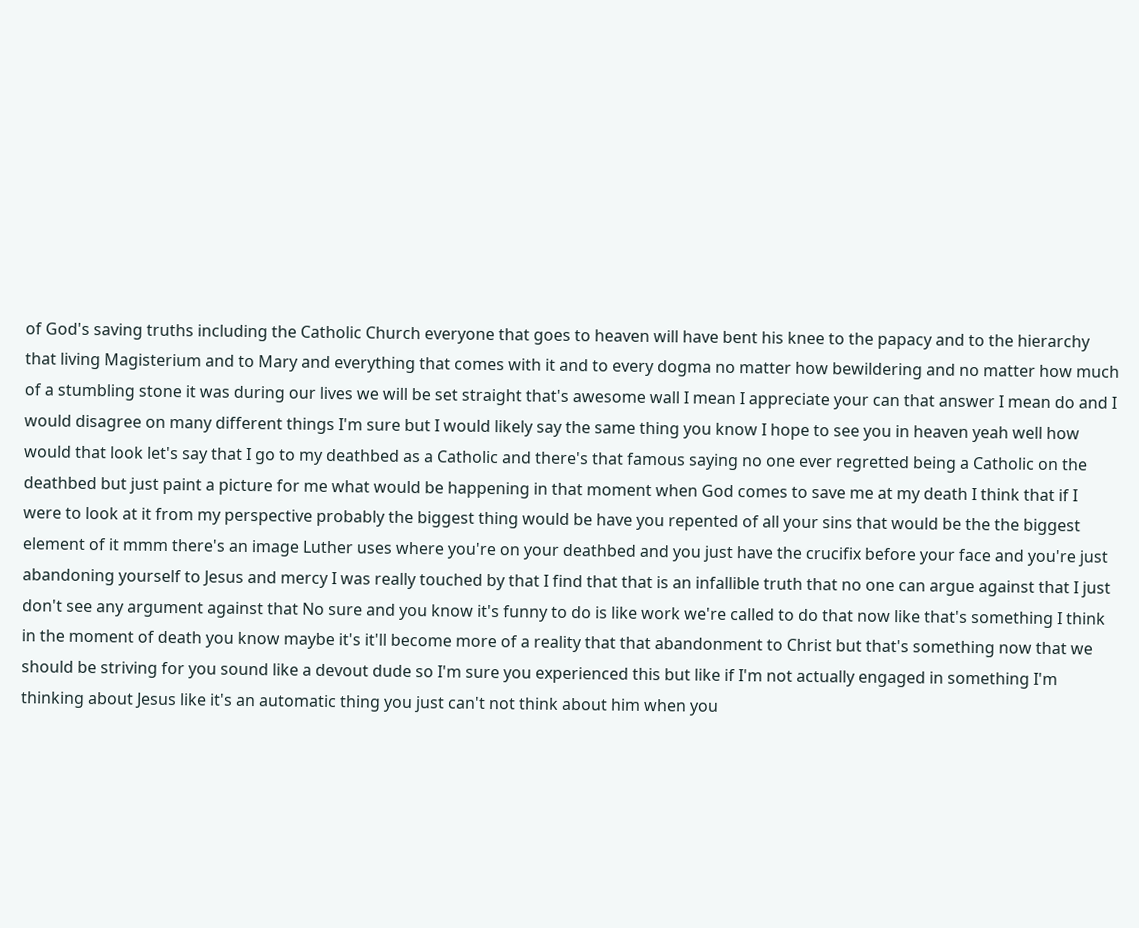of God's saving truths including the Catholic Church everyone that goes to heaven will have bent his knee to the papacy and to the hierarchy that living Magisterium and to Mary and everything that comes with it and to every dogma no matter how bewildering and no matter how much of a stumbling stone it was during our lives we will be set straight that's awesome wall I mean I appreciate your can that answer I mean do and I would disagree on many different things I'm sure but I would likely say the same thing you know I hope to see you in heaven yeah well how would that look let's say that I go to my deathbed as a Catholic and there's that famous saying no one ever regretted being a Catholic on the deathbed but just paint a picture for me what would be happening in that moment when God comes to save me at my death I think that if I were to look at it from my perspective probably the biggest thing would be have you repented of all your sins that would be the the biggest element of it mmm there's an image Luther uses where you're on your deathbed and you just have the crucifix before your face and you're just abandoning yourself to Jesus and mercy I was really touched by that I find that that is an infallible truth that no one can argue against that I just don't see any argument against that No sure and you know it's funny to do is like work we're called to do that now like that's something I think in the moment of death you know maybe it's it'll become more of a reality that that abandonment to Christ but that's something now that we should be striving for you sound like a devout dude so I'm sure you experienced this but like if I'm not actually engaged in something I'm thinking about Jesus like it's an automatic thing you just can't not think about him when you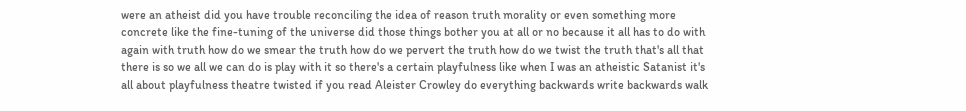were an atheist did you have trouble reconciling the idea of reason truth morality or even something more concrete like the fine-tuning of the universe did those things bother you at all or no because it all has to do with again with truth how do we smear the truth how do we pervert the truth how do we twist the truth that's all that there is so we all we can do is play with it so there's a certain playfulness like when I was an atheistic Satanist it's all about playfulness theatre twisted if you read Aleister Crowley do everything backwards write backwards walk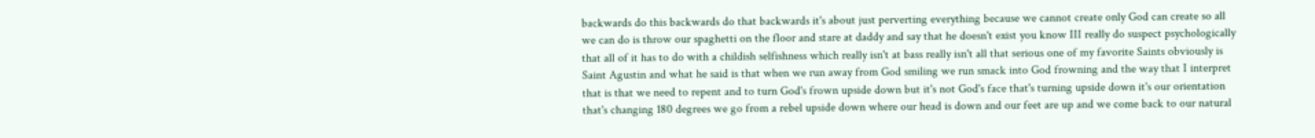backwards do this backwards do that backwards it's about just perverting everything because we cannot create only God can create so all we can do is throw our spaghetti on the floor and stare at daddy and say that he doesn't exist you know III really do suspect psychologically that all of it has to do with a childish selfishness which really isn't at bass really isn't all that serious one of my favorite Saints obviously is Saint Agustin and what he said is that when we run away from God smiling we run smack into God frowning and the way that I interpret that is that we need to repent and to turn God's frown upside down but it's not God's face that's turning upside down it's our orientation that's changing 180 degrees we go from a rebel upside down where our head is down and our feet are up and we come back to our natural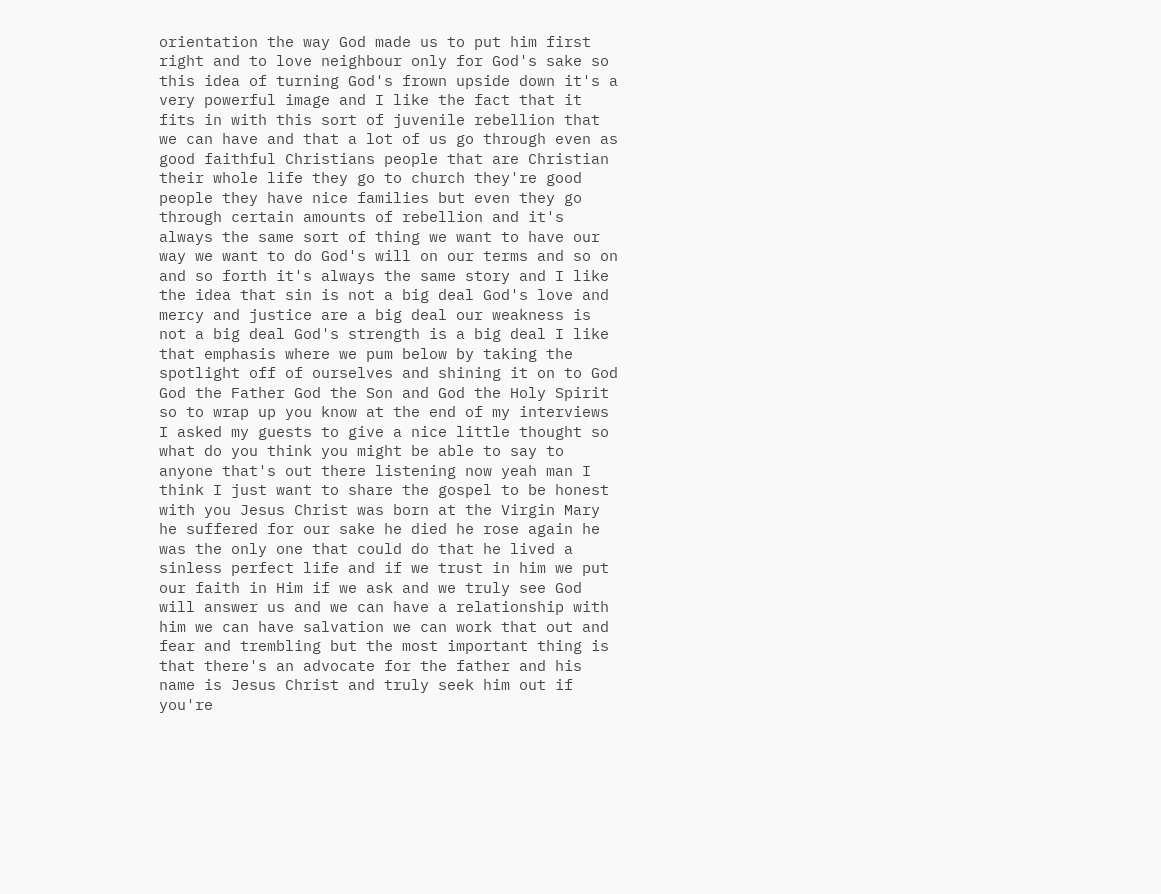orientation the way God made us to put him first right and to love neighbour only for God's sake so this idea of turning God's frown upside down it's a very powerful image and I like the fact that it fits in with this sort of juvenile rebellion that we can have and that a lot of us go through even as good faithful Christians people that are Christian their whole life they go to church they're good people they have nice families but even they go through certain amounts of rebellion and it's always the same sort of thing we want to have our way we want to do God's will on our terms and so on and so forth it's always the same story and I like the idea that sin is not a big deal God's love and mercy and justice are a big deal our weakness is not a big deal God's strength is a big deal I like that emphasis where we pum below by taking the spotlight off of ourselves and shining it on to God God the Father God the Son and God the Holy Spirit so to wrap up you know at the end of my interviews I asked my guests to give a nice little thought so what do you think you might be able to say to anyone that's out there listening now yeah man I think I just want to share the gospel to be honest with you Jesus Christ was born at the Virgin Mary he suffered for our sake he died he rose again he was the only one that could do that he lived a sinless perfect life and if we trust in him we put our faith in Him if we ask and we truly see God will answer us and we can have a relationship with him we can have salvation we can work that out and fear and trembling but the most important thing is that there's an advocate for the father and his name is Jesus Christ and truly seek him out if you're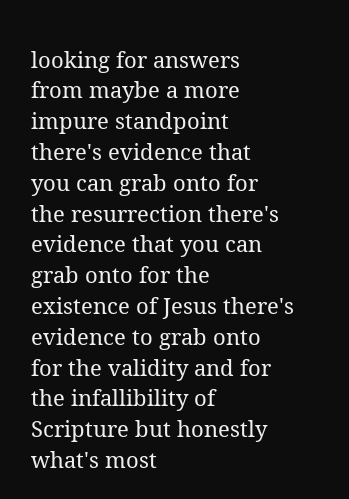looking for answers from maybe a more impure standpoint there's evidence that you can grab onto for the resurrection there's evidence that you can grab onto for the existence of Jesus there's evidence to grab onto for the validity and for the infallibility of Scripture but honestly what's most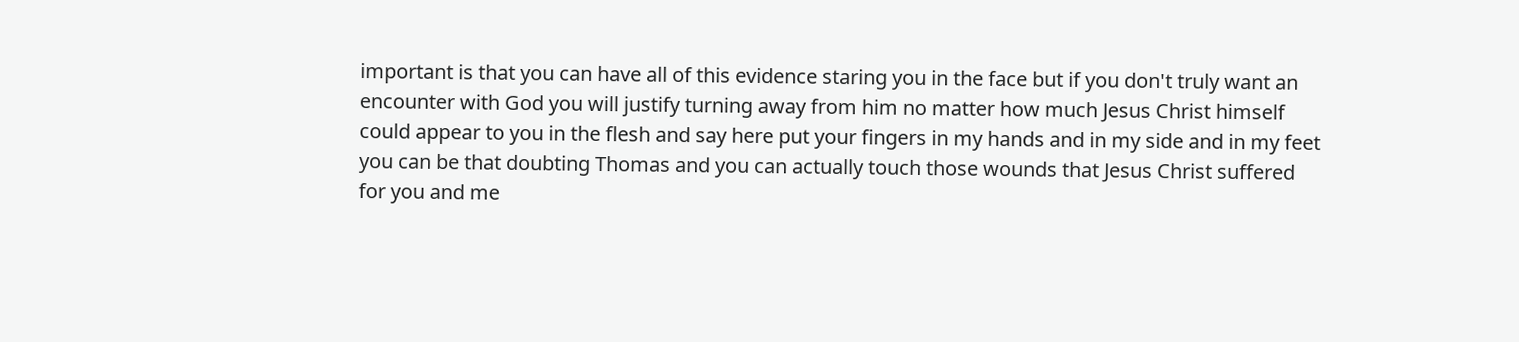important is that you can have all of this evidence staring you in the face but if you don't truly want an encounter with God you will justify turning away from him no matter how much Jesus Christ himself could appear to you in the flesh and say here put your fingers in my hands and in my side and in my feet you can be that doubting Thomas and you can actually touch those wounds that Jesus Christ suffered for you and me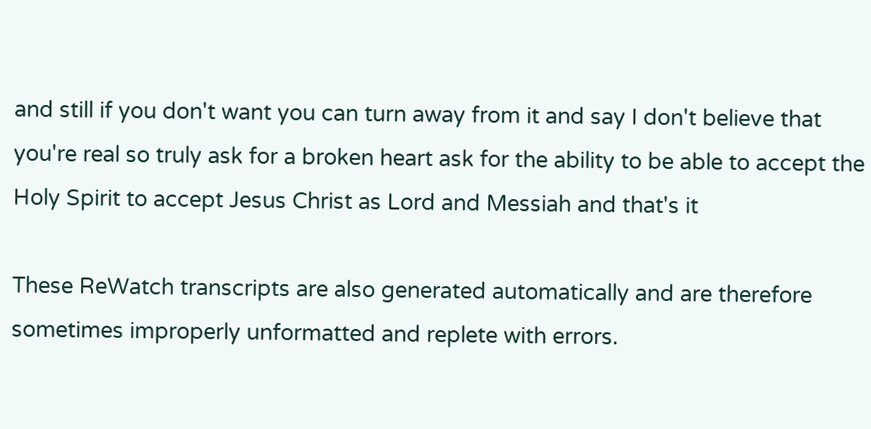and still if you don't want you can turn away from it and say I don't believe that you're real so truly ask for a broken heart ask for the ability to be able to accept the Holy Spirit to accept Jesus Christ as Lord and Messiah and that's it

These ReWatch transcripts are also generated automatically and are therefore sometimes improperly unformatted and replete with errors.